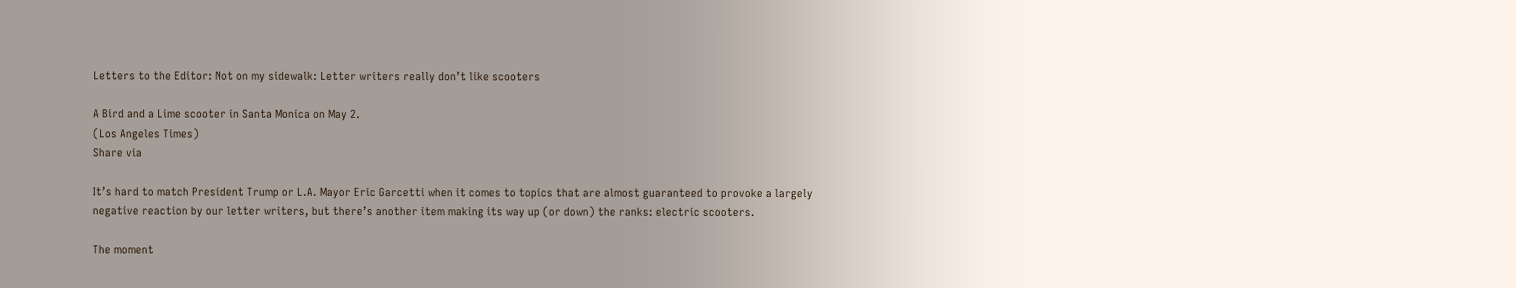Letters to the Editor: Not on my sidewalk: Letter writers really don’t like scooters

A Bird and a Lime scooter in Santa Monica on May 2.
(Los Angeles Times)
Share via

It’s hard to match President Trump or L.A. Mayor Eric Garcetti when it comes to topics that are almost guaranteed to provoke a largely negative reaction by our letter writers, but there’s another item making its way up (or down) the ranks: electric scooters.

The moment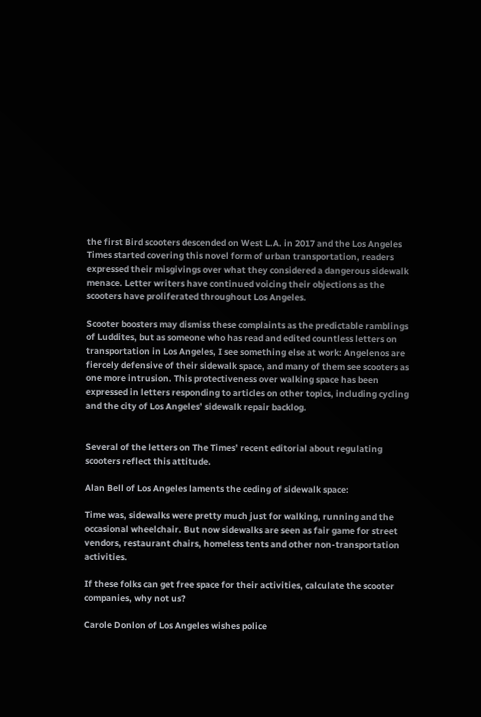the first Bird scooters descended on West L.A. in 2017 and the Los Angeles Times started covering this novel form of urban transportation, readers expressed their misgivings over what they considered a dangerous sidewalk menace. Letter writers have continued voicing their objections as the scooters have proliferated throughout Los Angeles.

Scooter boosters may dismiss these complaints as the predictable ramblings of Luddites, but as someone who has read and edited countless letters on transportation in Los Angeles, I see something else at work: Angelenos are fiercely defensive of their sidewalk space, and many of them see scooters as one more intrusion. This protectiveness over walking space has been expressed in letters responding to articles on other topics, including cycling and the city of Los Angeles’ sidewalk repair backlog.


Several of the letters on The Times’ recent editorial about regulating scooters reflect this attitude.

Alan Bell of Los Angeles laments the ceding of sidewalk space:

Time was, sidewalks were pretty much just for walking, running and the occasional wheelchair. But now sidewalks are seen as fair game for street vendors, restaurant chairs, homeless tents and other non-transportation activities.

If these folks can get free space for their activities, calculate the scooter companies, why not us?

Carole Donlon of Los Angeles wishes police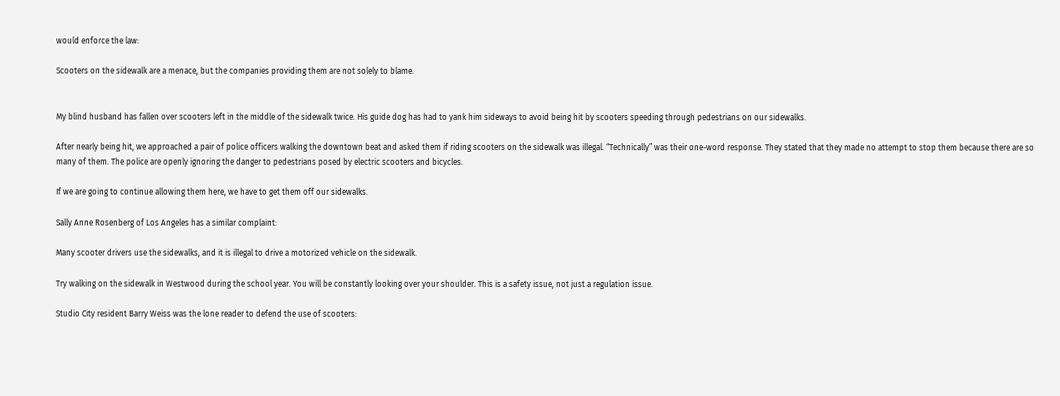would enforce the law:

Scooters on the sidewalk are a menace, but the companies providing them are not solely to blame.


My blind husband has fallen over scooters left in the middle of the sidewalk twice. His guide dog has had to yank him sideways to avoid being hit by scooters speeding through pedestrians on our sidewalks.

After nearly being hit, we approached a pair of police officers walking the downtown beat and asked them if riding scooters on the sidewalk was illegal. “Technically” was their one-word response. They stated that they made no attempt to stop them because there are so many of them. The police are openly ignoring the danger to pedestrians posed by electric scooters and bicycles.

If we are going to continue allowing them here, we have to get them off our sidewalks.

Sally Anne Rosenberg of Los Angeles has a similar complaint:

Many scooter drivers use the sidewalks, and it is illegal to drive a motorized vehicle on the sidewalk.

Try walking on the sidewalk in Westwood during the school year. You will be constantly looking over your shoulder. This is a safety issue, not just a regulation issue.

Studio City resident Barry Weiss was the lone reader to defend the use of scooters: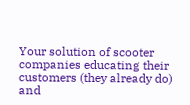Your solution of scooter companies educating their customers (they already do) and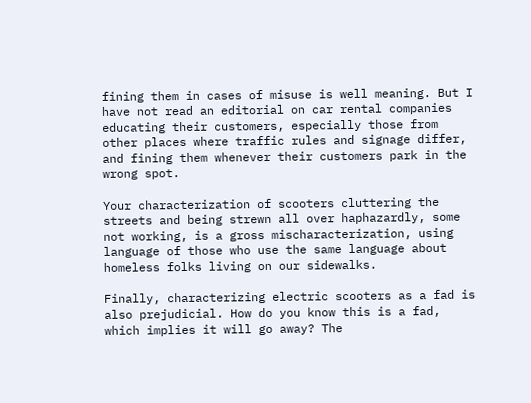fining them in cases of misuse is well meaning. But I have not read an editorial on car rental companies educating their customers, especially those from other places where traffic rules and signage differ, and fining them whenever their customers park in the wrong spot.

Your characterization of scooters cluttering the streets and being strewn all over haphazardly, some not working, is a gross mischaracterization, using language of those who use the same language about homeless folks living on our sidewalks.

Finally, characterizing electric scooters as a fad is also prejudicial. How do you know this is a fad, which implies it will go away? The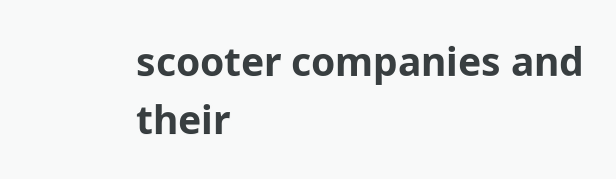scooter companies and their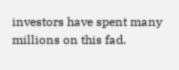investors have spent many millions on this fad.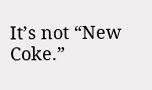It’s not “New Coke.”